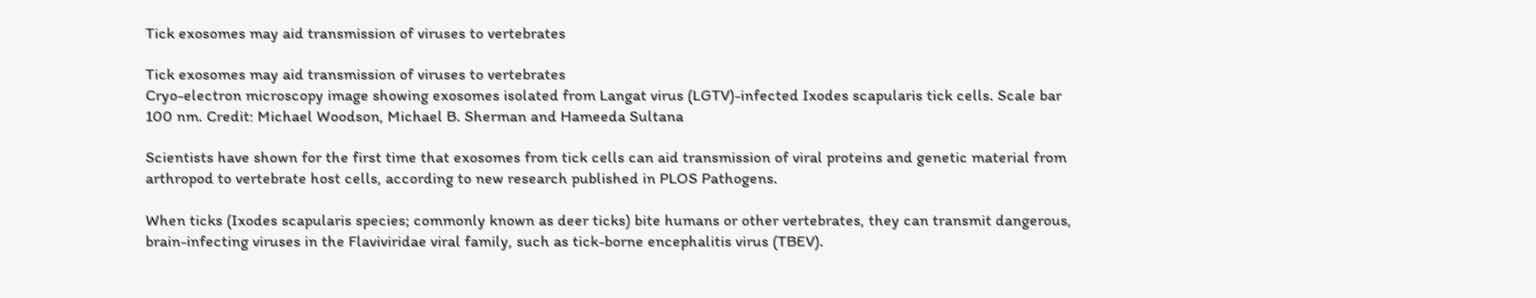Tick exosomes may aid transmission of viruses to vertebrates

Tick exosomes may aid transmission of viruses to vertebrates
Cryo-electron microscopy image showing exosomes isolated from Langat virus (LGTV)-infected Ixodes scapularis tick cells. Scale bar 100 nm. Credit: Michael Woodson, Michael B. Sherman and Hameeda Sultana

Scientists have shown for the first time that exosomes from tick cells can aid transmission of viral proteins and genetic material from arthropod to vertebrate host cells, according to new research published in PLOS Pathogens.

When ticks (Ixodes scapularis species; commonly known as deer ticks) bite humans or other vertebrates, they can transmit dangerous, brain-infecting viruses in the Flaviviridae viral family, such as tick-borne encephalitis virus (TBEV).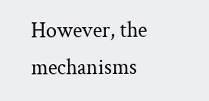However, the mechanisms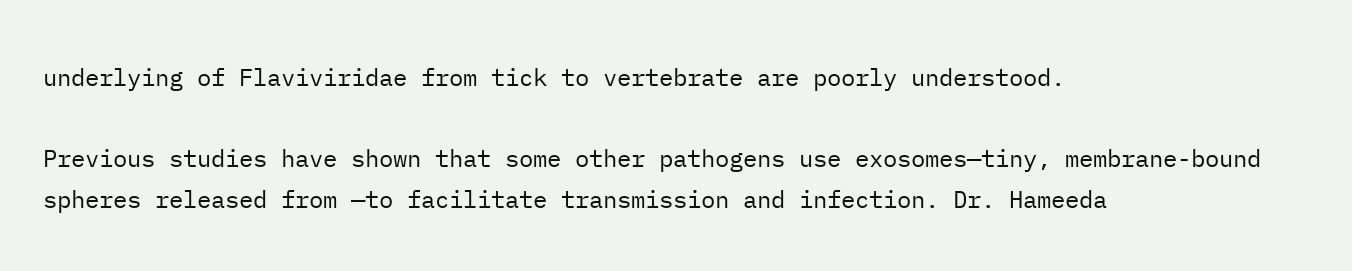underlying of Flaviviridae from tick to vertebrate are poorly understood.

Previous studies have shown that some other pathogens use exosomes—tiny, membrane-bound spheres released from —to facilitate transmission and infection. Dr. Hameeda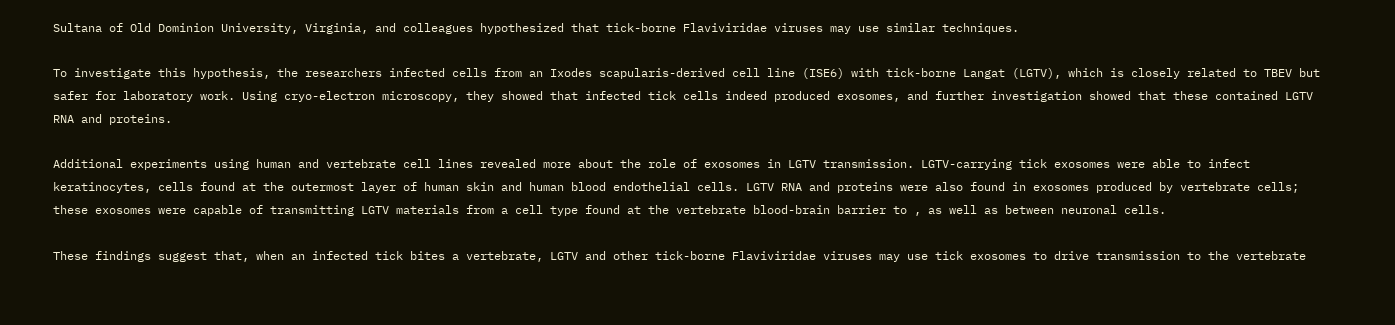Sultana of Old Dominion University, Virginia, and colleagues hypothesized that tick-borne Flaviviridae viruses may use similar techniques.

To investigate this hypothesis, the researchers infected cells from an Ixodes scapularis-derived cell line (ISE6) with tick-borne Langat (LGTV), which is closely related to TBEV but safer for laboratory work. Using cryo-electron microscopy, they showed that infected tick cells indeed produced exosomes, and further investigation showed that these contained LGTV RNA and proteins.

Additional experiments using human and vertebrate cell lines revealed more about the role of exosomes in LGTV transmission. LGTV-carrying tick exosomes were able to infect keratinocytes, cells found at the outermost layer of human skin and human blood endothelial cells. LGTV RNA and proteins were also found in exosomes produced by vertebrate cells; these exosomes were capable of transmitting LGTV materials from a cell type found at the vertebrate blood-brain barrier to , as well as between neuronal cells.

These findings suggest that, when an infected tick bites a vertebrate, LGTV and other tick-borne Flaviviridae viruses may use tick exosomes to drive transmission to the vertebrate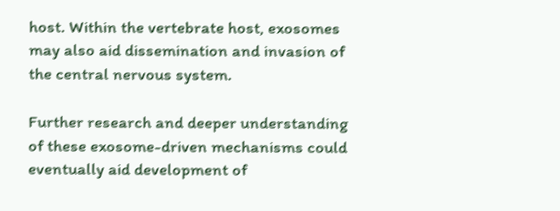host. Within the vertebrate host, exosomes may also aid dissemination and invasion of the central nervous system.

Further research and deeper understanding of these exosome-driven mechanisms could eventually aid development of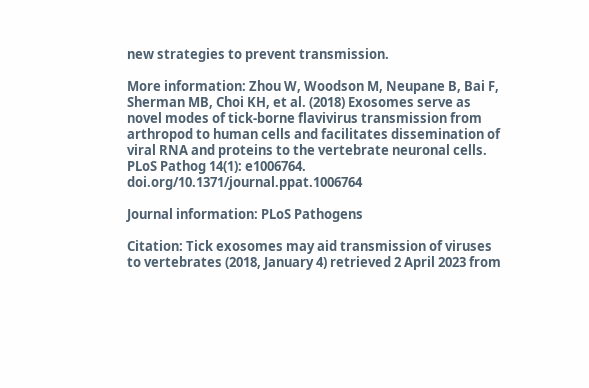new strategies to prevent transmission.

More information: Zhou W, Woodson M, Neupane B, Bai F, Sherman MB, Choi KH, et al. (2018) Exosomes serve as novel modes of tick-borne flavivirus transmission from arthropod to human cells and facilitates dissemination of viral RNA and proteins to the vertebrate neuronal cells. PLoS Pathog 14(1): e1006764. doi.org/10.1371/journal.ppat.1006764

Journal information: PLoS Pathogens

Citation: Tick exosomes may aid transmission of viruses to vertebrates (2018, January 4) retrieved 2 April 2023 from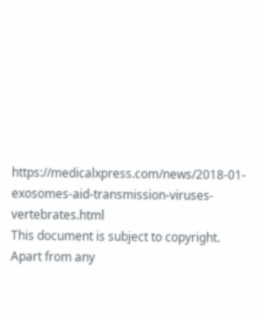https://medicalxpress.com/news/2018-01-exosomes-aid-transmission-viruses-vertebrates.html
This document is subject to copyright. Apart from any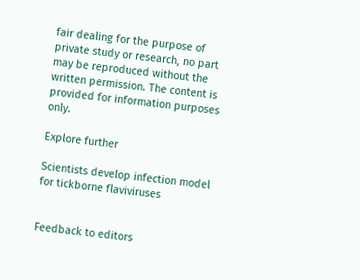fair dealing for the purpose of private study or research, no part may be reproduced without the written permission. The content is provided for information purposes only.

Explore further

Scientists develop infection model for tickborne flaviviruses


Feedback to editors